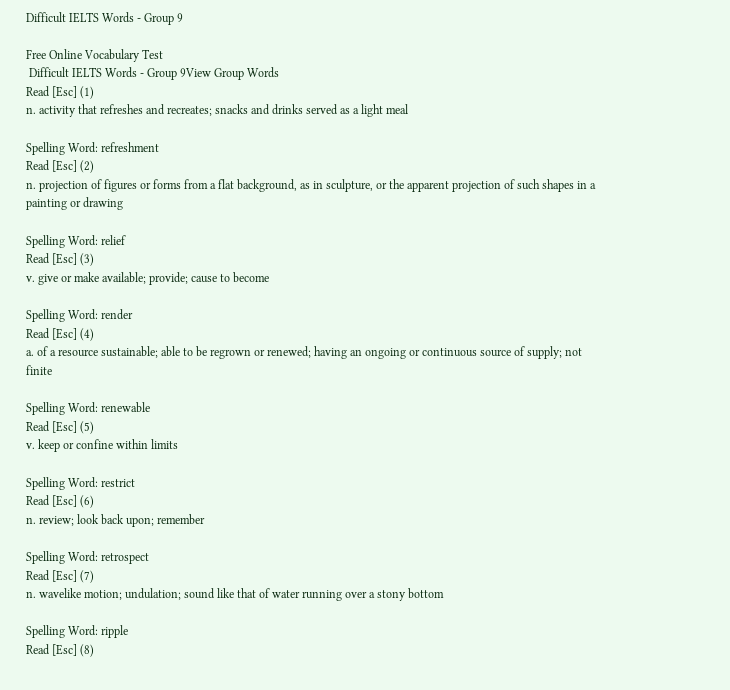Difficult IELTS Words - Group 9

Free Online Vocabulary Test
 Difficult IELTS Words - Group 9View Group Words
Read [Esc] (1)
n. activity that refreshes and recreates; snacks and drinks served as a light meal

Spelling Word: refreshment
Read [Esc] (2)
n. projection of figures or forms from a flat background, as in sculpture, or the apparent projection of such shapes in a painting or drawing

Spelling Word: relief
Read [Esc] (3)
v. give or make available; provide; cause to become

Spelling Word: render
Read [Esc] (4)
a. of a resource sustainable; able to be regrown or renewed; having an ongoing or continuous source of supply; not finite

Spelling Word: renewable
Read [Esc] (5)
v. keep or confine within limits

Spelling Word: restrict
Read [Esc] (6)
n. review; look back upon; remember

Spelling Word: retrospect
Read [Esc] (7)
n. wavelike motion; undulation; sound like that of water running over a stony bottom

Spelling Word: ripple
Read [Esc] (8)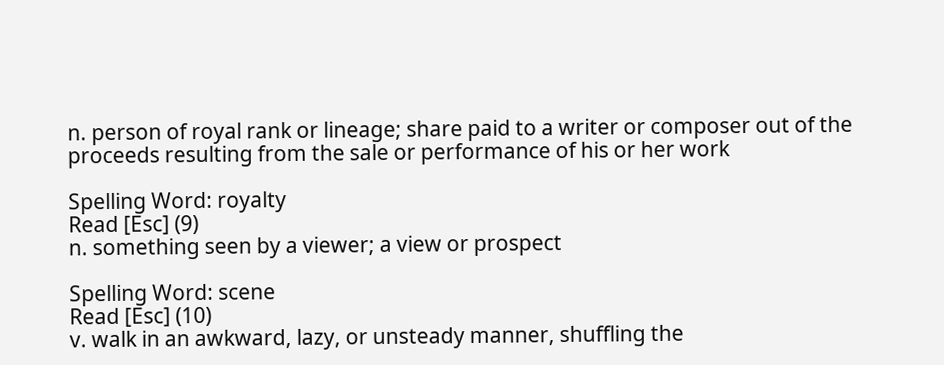n. person of royal rank or lineage; share paid to a writer or composer out of the proceeds resulting from the sale or performance of his or her work

Spelling Word: royalty
Read [Esc] (9)
n. something seen by a viewer; a view or prospect

Spelling Word: scene
Read [Esc] (10)
v. walk in an awkward, lazy, or unsteady manner, shuffling the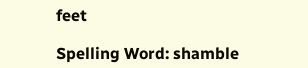feet

Spelling Word: shamble